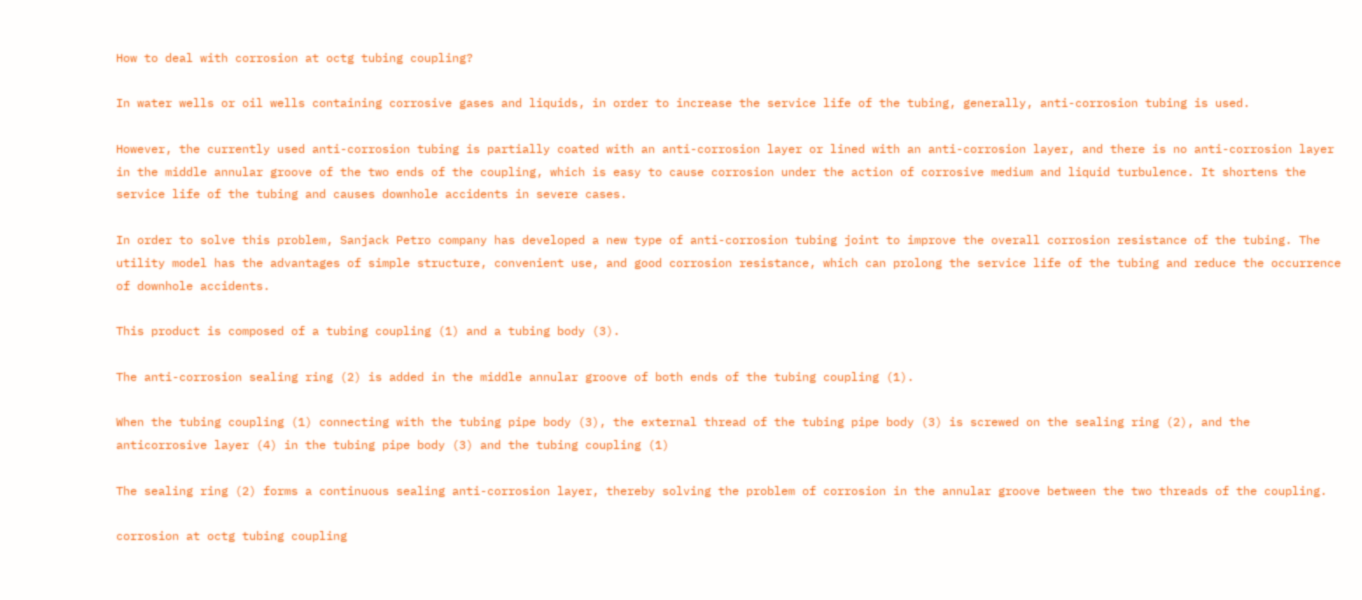How to deal with corrosion at octg tubing coupling?

In water wells or oil wells containing corrosive gases and liquids, in order to increase the service life of the tubing, generally, anti-corrosion tubing is used.

However, the currently used anti-corrosion tubing is partially coated with an anti-corrosion layer or lined with an anti-corrosion layer, and there is no anti-corrosion layer in the middle annular groove of the two ends of the coupling, which is easy to cause corrosion under the action of corrosive medium and liquid turbulence. It shortens the service life of the tubing and causes downhole accidents in severe cases.

In order to solve this problem, Sanjack Petro company has developed a new type of anti-corrosion tubing joint to improve the overall corrosion resistance of the tubing. The utility model has the advantages of simple structure, convenient use, and good corrosion resistance, which can prolong the service life of the tubing and reduce the occurrence of downhole accidents.

This product is composed of a tubing coupling (1) and a tubing body (3).

The anti-corrosion sealing ring (2) is added in the middle annular groove of both ends of the tubing coupling (1).

When the tubing coupling (1) connecting with the tubing pipe body (3), the external thread of the tubing pipe body (3) is screwed on the sealing ring (2), and the anticorrosive layer (4) in the tubing pipe body (3) and the tubing coupling (1)

The sealing ring (2) forms a continuous sealing anti-corrosion layer, thereby solving the problem of corrosion in the annular groove between the two threads of the coupling.

corrosion at octg tubing coupling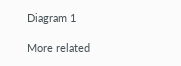Diagram 1

More related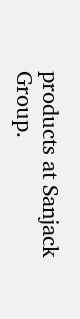products at Sanjack Group.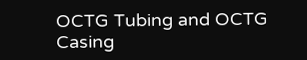OCTG Tubing and OCTG Casing